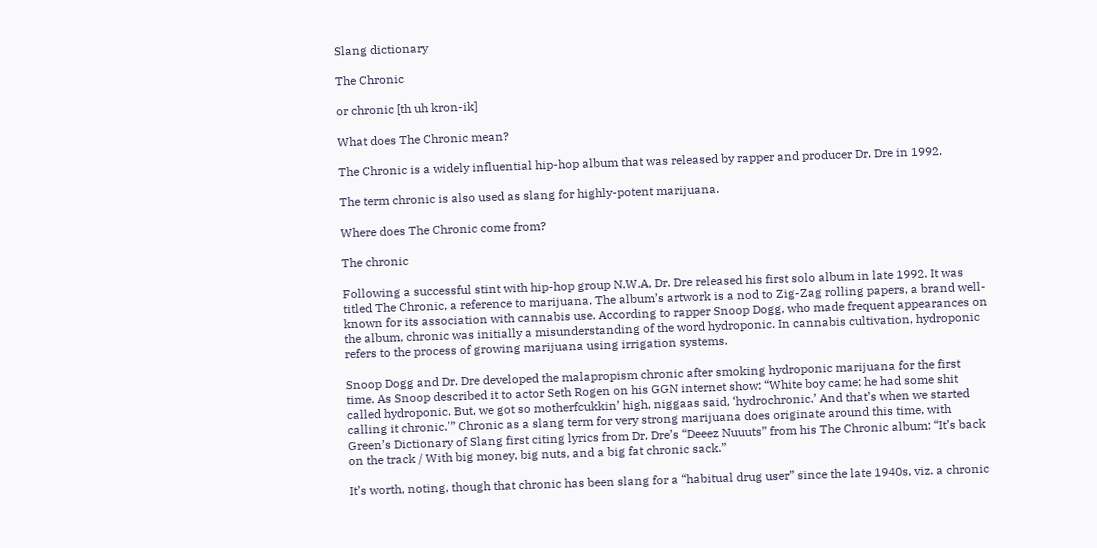Slang dictionary

The Chronic

or chronic [th uh kron-ik]

What does The Chronic mean?

The Chronic is a widely influential hip-hop album that was released by rapper and producer Dr. Dre in 1992.

The term chronic is also used as slang for highly-potent marijuana.

Where does The Chronic come from?

The chronic

Following a successful stint with hip-hop group N.W.A, Dr. Dre released his first solo album in late 1992. It was titled The Chronic, a reference to marijuana. The album’s artwork is a nod to Zig-Zag rolling papers, a brand well-known for its association with cannabis use. According to rapper Snoop Dogg, who made frequent appearances on the album, chronic was initially a misunderstanding of the word hydroponic. In cannabis cultivation, hydroponic refers to the process of growing marijuana using irrigation systems.

Snoop Dogg and Dr. Dre developed the malapropism chronic after smoking hydroponic marijuana for the first time. As Snoop described it to actor Seth Rogen on his GGN internet show: “White boy came; he had some shit called hydroponic. But, we got so motherfcukkin’ high, niggaas said, ‘hydrochronic.’ And that’s when we started calling it chronic.'” Chronic as a slang term for very strong marijuana does originate around this time, with Green’s Dictionary of Slang first citing lyrics from Dr. Dre’s “Deeez Nuuuts” from his The Chronic album: “It’s back on the track / With big money, big nuts, and a big fat chronic sack.”

It’s worth, noting, though that chronic has been slang for a “habitual drug user” since the late 1940s, viz. a chronic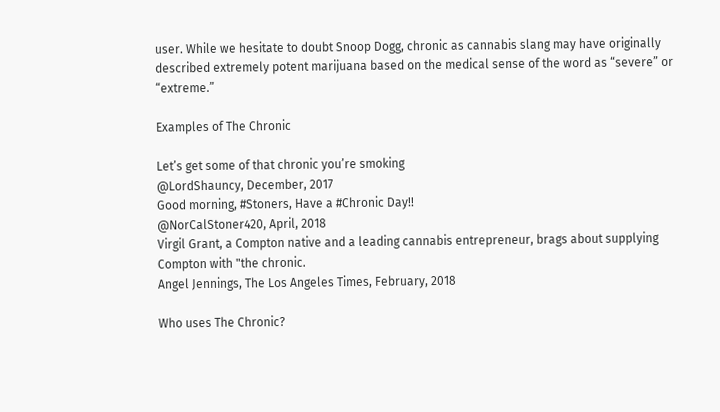user. While we hesitate to doubt Snoop Dogg, chronic as cannabis slang may have originally described extremely potent marijuana based on the medical sense of the word as “severe” or “extreme.”

Examples of The Chronic

Let’s get some of that chronic you’re smoking
@LordShauncy, December, 2017
Good morning, #Stoners, Have a #Chronic Day!!
@NorCalStoner420, April, 2018
Virgil Grant, a Compton native and a leading cannabis entrepreneur, brags about supplying Compton with "the chronic.
Angel Jennings, The Los Angeles Times, February, 2018

Who uses The Chronic?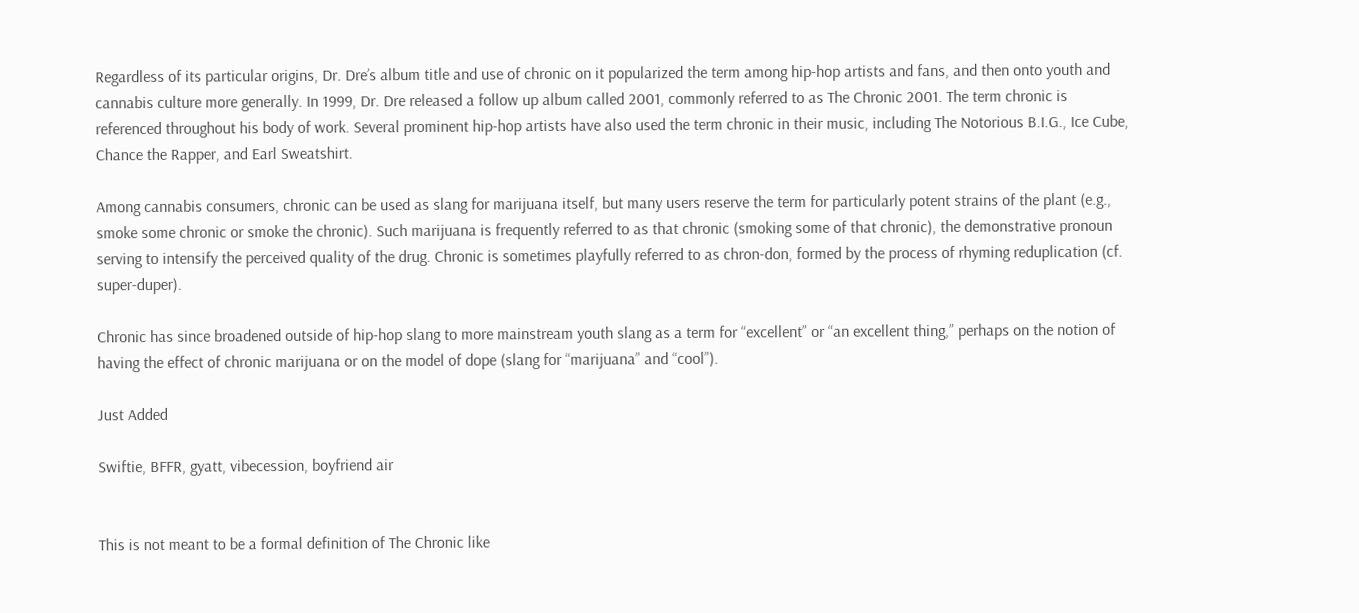Regardless of its particular origins, Dr. Dre’s album title and use of chronic on it popularized the term among hip-hop artists and fans, and then onto youth and cannabis culture more generally. In 1999, Dr. Dre released a follow up album called 2001, commonly referred to as The Chronic 2001. The term chronic is referenced throughout his body of work. Several prominent hip-hop artists have also used the term chronic in their music, including The Notorious B.I.G., Ice Cube, Chance the Rapper, and Earl Sweatshirt.

Among cannabis consumers, chronic can be used as slang for marijuana itself, but many users reserve the term for particularly potent strains of the plant (e.g., smoke some chronic or smoke the chronic). Such marijuana is frequently referred to as that chronic (smoking some of that chronic), the demonstrative pronoun serving to intensify the perceived quality of the drug. Chronic is sometimes playfully referred to as chron-don, formed by the process of rhyming reduplication (cf. super-duper).

Chronic has since broadened outside of hip-hop slang to more mainstream youth slang as a term for “excellent” or “an excellent thing,” perhaps on the notion of having the effect of chronic marijuana or on the model of dope (slang for “marijuana” and “cool”).

Just Added

Swiftie, BFFR, gyatt, vibecession, boyfriend air


This is not meant to be a formal definition of The Chronic like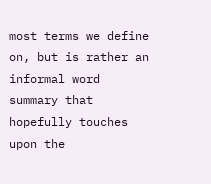most terms we define on, but is rather an informal word summary that hopefully touches upon the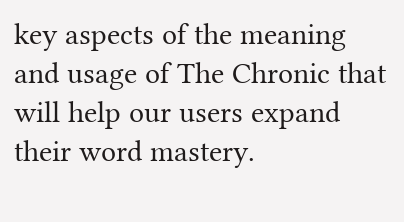key aspects of the meaning and usage of The Chronic that will help our users expand their word mastery.